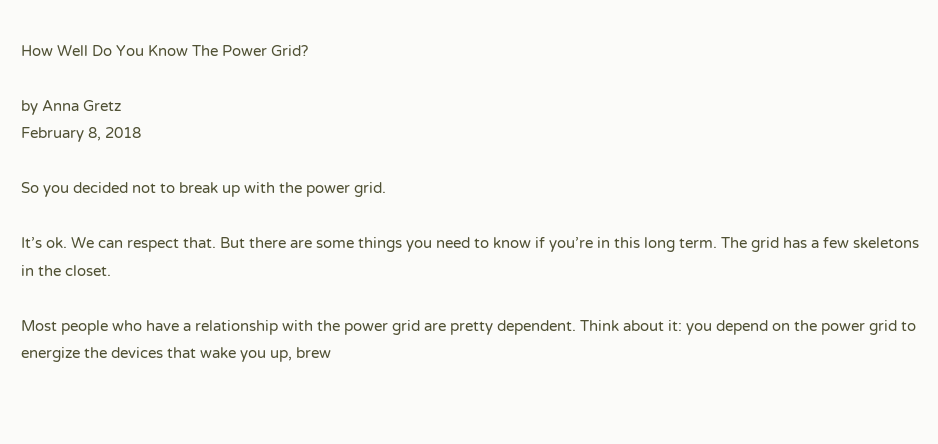How Well Do You Know The Power Grid?

by Anna Gretz
February 8, 2018

So you decided not to break up with the power grid.

It’s ok. We can respect that. But there are some things you need to know if you’re in this long term. The grid has a few skeletons in the closet.

Most people who have a relationship with the power grid are pretty dependent. Think about it: you depend on the power grid to energize the devices that wake you up, brew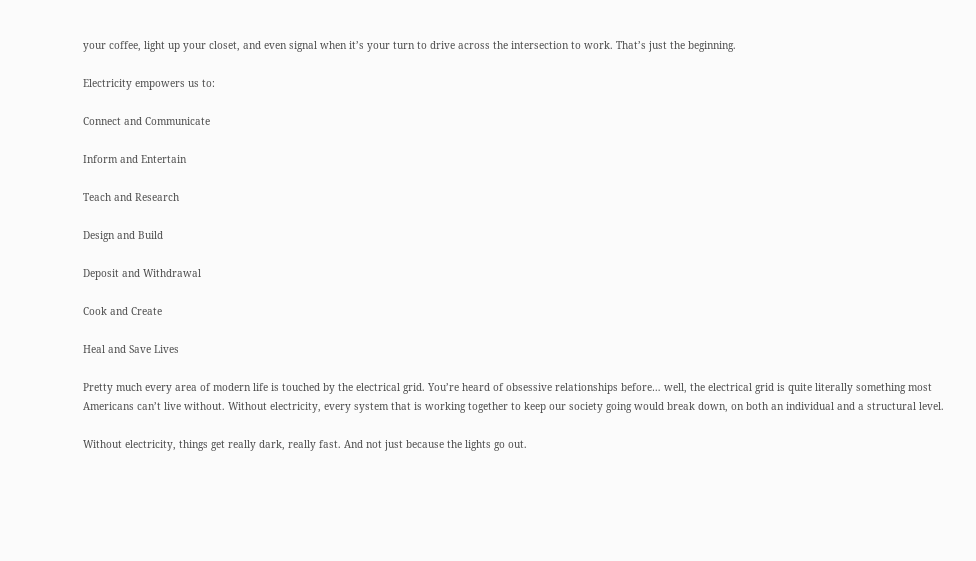your coffee, light up your closet, and even signal when it’s your turn to drive across the intersection to work. That’s just the beginning.

Electricity empowers us to:

Connect and Communicate

Inform and Entertain

Teach and Research

Design and Build

Deposit and Withdrawal

Cook and Create

Heal and Save Lives

Pretty much every area of modern life is touched by the electrical grid. You’re heard of obsessive relationships before… well, the electrical grid is quite literally something most Americans can’t live without. Without electricity, every system that is working together to keep our society going would break down, on both an individual and a structural level.

Without electricity, things get really dark, really fast. And not just because the lights go out.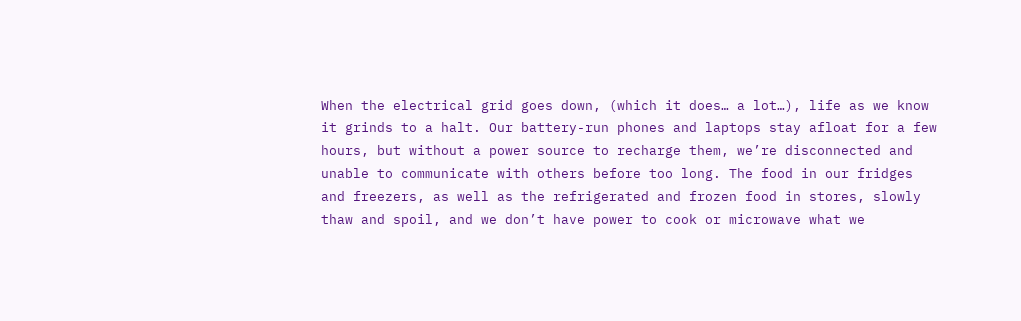When the electrical grid goes down, (which it does… a lot…), life as we know it grinds to a halt. Our battery-run phones and laptops stay afloat for a few hours, but without a power source to recharge them, we’re disconnected and unable to communicate with others before too long. The food in our fridges and freezers, as well as the refrigerated and frozen food in stores, slowly thaw and spoil, and we don’t have power to cook or microwave what we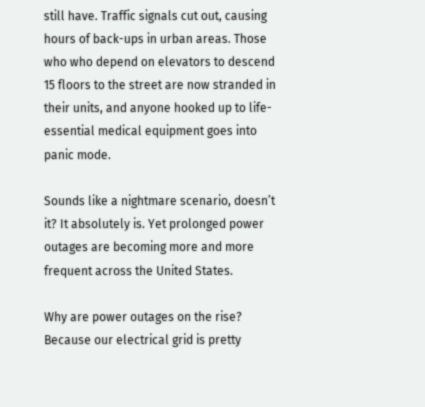still have. Traffic signals cut out, causing hours of back-ups in urban areas. Those who who depend on elevators to descend 15 floors to the street are now stranded in their units, and anyone hooked up to life-essential medical equipment goes into panic mode.

Sounds like a nightmare scenario, doesn’t it? It absolutely is. Yet prolonged power outages are becoming more and more frequent across the United States.

Why are power outages on the rise? Because our electrical grid is pretty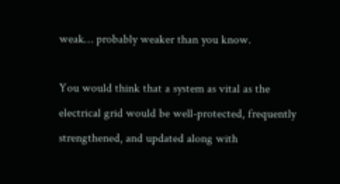weak… probably weaker than you know.

You would think that a system as vital as the electrical grid would be well-protected, frequently strengthened, and updated along with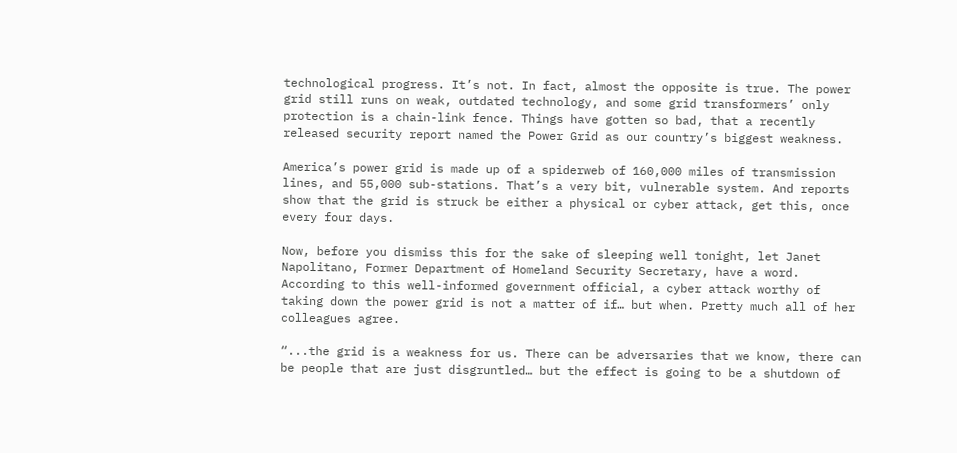technological progress. It’s not. In fact, almost the opposite is true. The power grid still runs on weak, outdated technology, and some grid transformers’ only protection is a chain-link fence. Things have gotten so bad, that a recently released security report named the Power Grid as our country’s biggest weakness.

America’s power grid is made up of a spiderweb of 160,000 miles of transmission lines, and 55,000 sub-stations. That’s a very bit, vulnerable system. And reports show that the grid is struck be either a physical or cyber attack, get this, once every four days.

Now, before you dismiss this for the sake of sleeping well tonight, let Janet Napolitano, Former Department of Homeland Security Secretary, have a word. According to this well-informed government official, a cyber attack worthy of taking down the power grid is not a matter of if… but when. Pretty much all of her colleagues agree.

“...the grid is a weakness for us. There can be adversaries that we know, there can be people that are just disgruntled… but the effect is going to be a shutdown of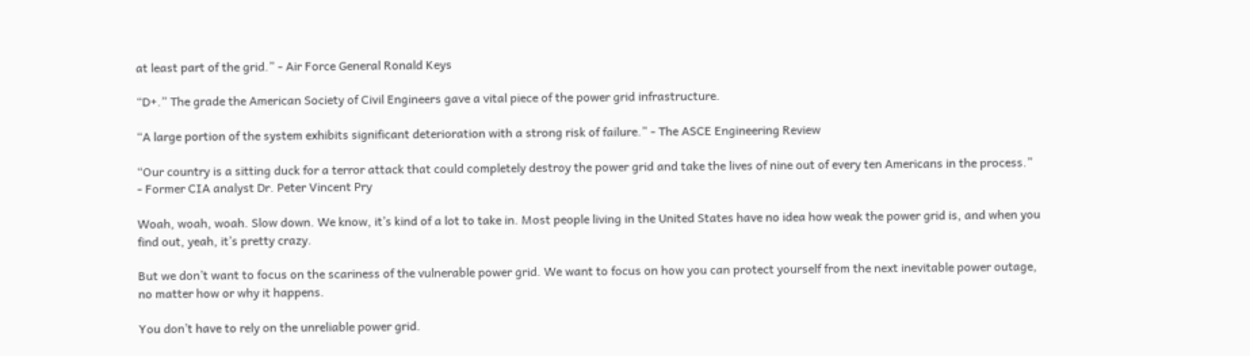at least part of the grid.” - Air Force General Ronald Keys

“D+.” The grade the American Society of Civil Engineers gave a vital piece of the power grid infrastructure.

“A large portion of the system exhibits significant deterioration with a strong risk of failure.” - The ASCE Engineering Review

“Our country is a sitting duck for a terror attack that could completely destroy the power grid and take the lives of nine out of every ten Americans in the process.” - Former CIA analyst Dr. Peter Vincent Pry

Woah, woah, woah. Slow down. We know, it’s kind of a lot to take in. Most people living in the United States have no idea how weak the power grid is, and when you find out, yeah, it’s pretty crazy.

But we don’t want to focus on the scariness of the vulnerable power grid. We want to focus on how you can protect yourself from the next inevitable power outage, no matter how or why it happens.

You don’t have to rely on the unreliable power grid.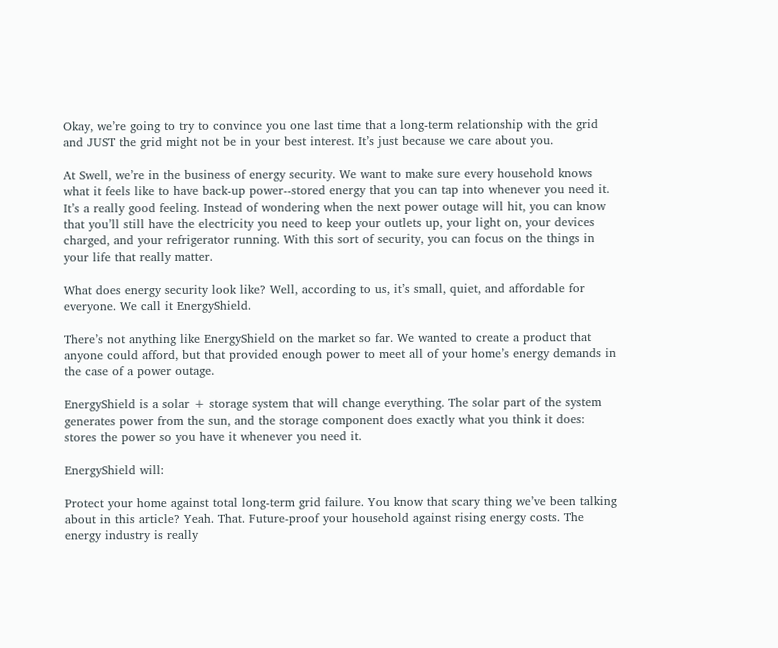Okay, we’re going to try to convince you one last time that a long-term relationship with the grid and JUST the grid might not be in your best interest. It’s just because we care about you.

At Swell, we’re in the business of energy security. We want to make sure every household knows what it feels like to have back-up power--stored energy that you can tap into whenever you need it. It’s a really good feeling. Instead of wondering when the next power outage will hit, you can know that you’ll still have the electricity you need to keep your outlets up, your light on, your devices charged, and your refrigerator running. With this sort of security, you can focus on the things in your life that really matter.

What does energy security look like? Well, according to us, it’s small, quiet, and affordable for everyone. We call it EnergyShield.

There’s not anything like EnergyShield on the market so far. We wanted to create a product that anyone could afford, but that provided enough power to meet all of your home’s energy demands in the case of a power outage.

EnergyShield is a solar + storage system that will change everything. The solar part of the system generates power from the sun, and the storage component does exactly what you think it does: stores the power so you have it whenever you need it.

EnergyShield will:

Protect your home against total long-term grid failure. You know that scary thing we’ve been talking about in this article? Yeah. That. Future-proof your household against rising energy costs. The energy industry is really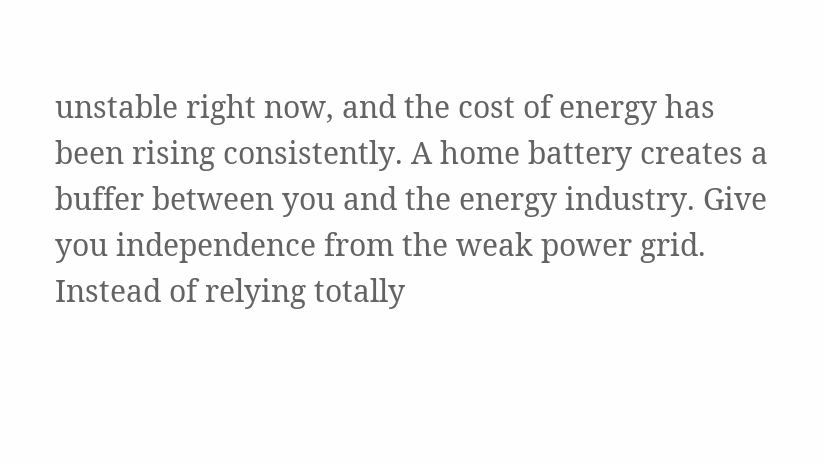unstable right now, and the cost of energy has been rising consistently. A home battery creates a buffer between you and the energy industry. Give you independence from the weak power grid. Instead of relying totally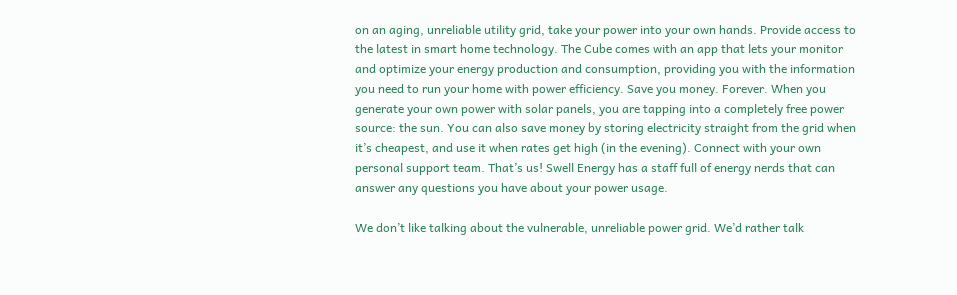on an aging, unreliable utility grid, take your power into your own hands. Provide access to the latest in smart home technology. The Cube comes with an app that lets your monitor and optimize your energy production and consumption, providing you with the information you need to run your home with power efficiency. Save you money. Forever. When you generate your own power with solar panels, you are tapping into a completely free power source: the sun. You can also save money by storing electricity straight from the grid when it’s cheapest, and use it when rates get high (in the evening). Connect with your own personal support team. That’s us! Swell Energy has a staff full of energy nerds that can answer any questions you have about your power usage.

We don’t like talking about the vulnerable, unreliable power grid. We’d rather talk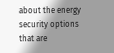about the energy security options that are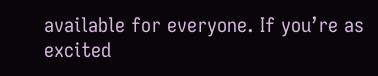available for everyone. If you’re as excited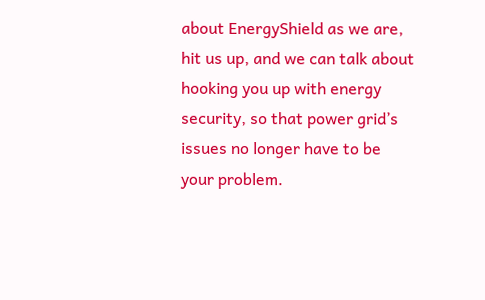about EnergyShield as we are, hit us up, and we can talk about hooking you up with energy security, so that power grid’s issues no longer have to be your problem.